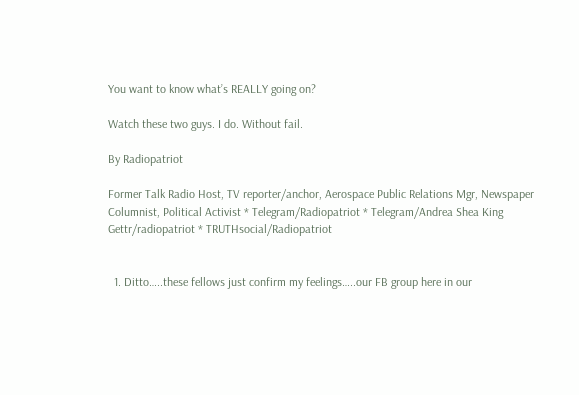You want to know what’s REALLY going on?

Watch these two guys. I do. Without fail.

By Radiopatriot

Former Talk Radio Host, TV reporter/anchor, Aerospace Public Relations Mgr, Newspaper Columnist, Political Activist * Telegram/Radiopatriot * Telegram/Andrea Shea King Gettr/radiopatriot * TRUTHsocial/Radiopatriot


  1. Ditto…..these fellows just confirm my feelings…..our FB group here in our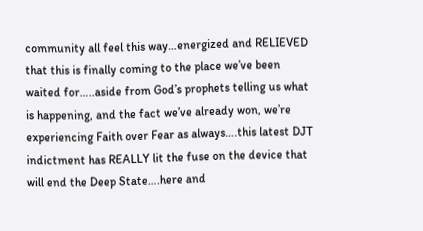community all feel this way…energized and RELIEVED that this is finally coming to the place we’ve been waited for…..aside from God’s prophets telling us what is happening, and the fact we’ve already won, we’re experiencing Faith over Fear as always….this latest DJT indictment has REALLY lit the fuse on the device that will end the Deep State….here and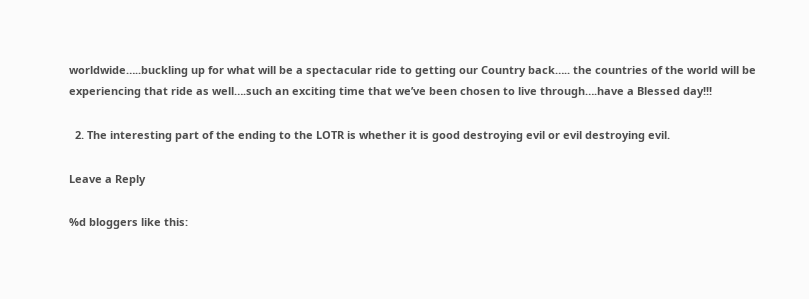worldwide…..buckling up for what will be a spectacular ride to getting our Country back….. the countries of the world will be experiencing that ride as well….such an exciting time that we’ve been chosen to live through….have a Blessed day!!!

  2. The interesting part of the ending to the LOTR is whether it is good destroying evil or evil destroying evil.

Leave a Reply

%d bloggers like this: